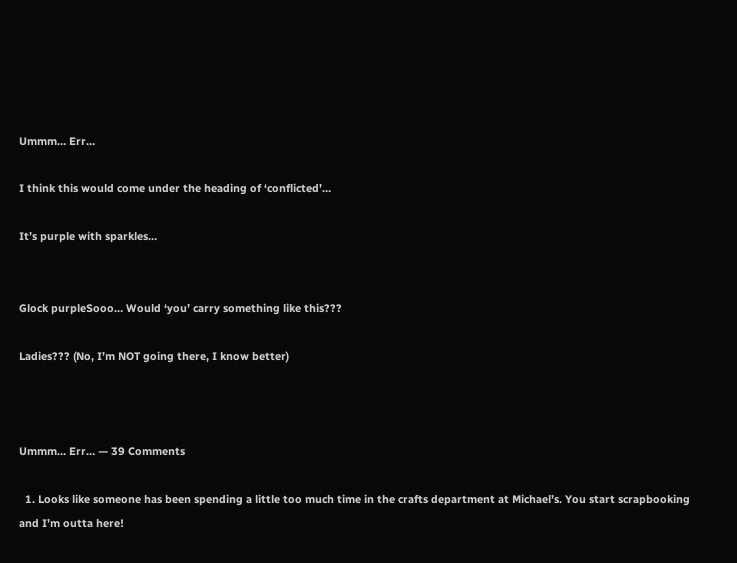Ummm… Err…

I think this would come under the heading of ‘conflicted’…

It’s purple with sparkles…


Glock purpleSooo… Would ‘you’ carry something like this???

Ladies??? (No, I’m NOT going there, I know better)



Ummm… Err… — 39 Comments

  1. Looks like someone has been spending a little too much time in the crafts department at Michael’s. You start scrapbooking and I’m outta here!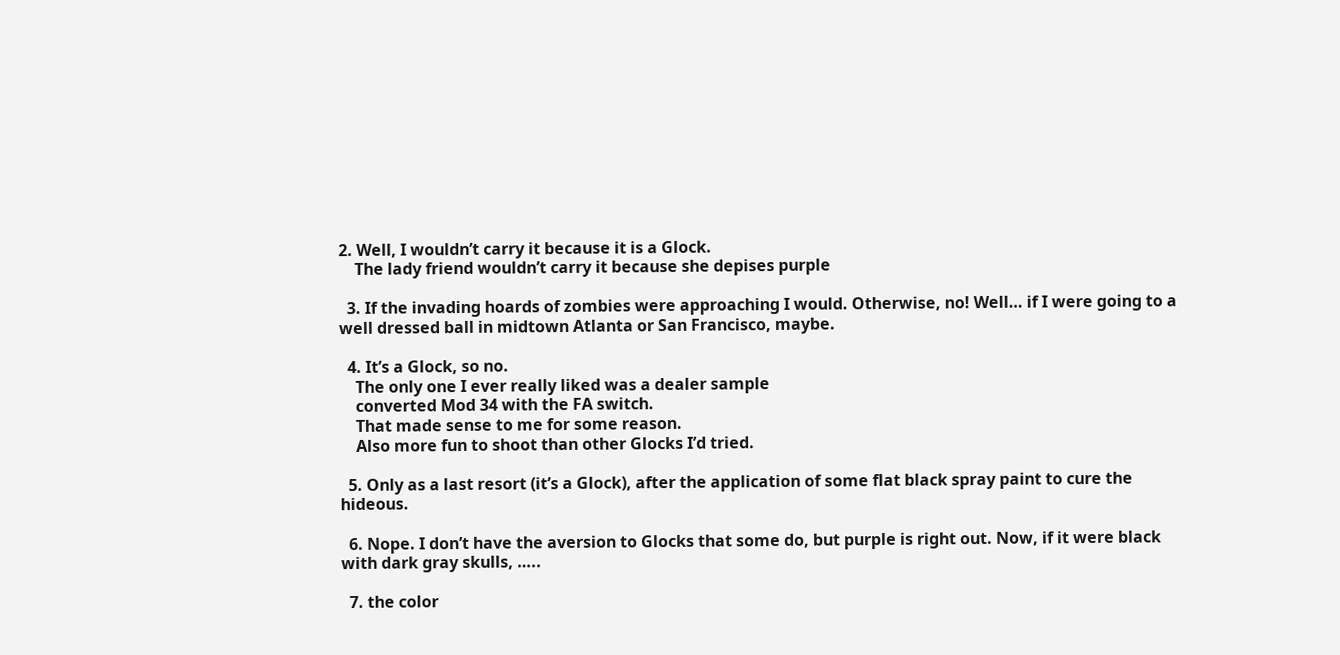2. Well, I wouldn’t carry it because it is a Glock.
    The lady friend wouldn’t carry it because she depises purple

  3. If the invading hoards of zombies were approaching I would. Otherwise, no! Well… if I were going to a well dressed ball in midtown Atlanta or San Francisco, maybe.

  4. It’s a Glock, so no.
    The only one I ever really liked was a dealer sample
    converted Mod 34 with the FA switch.
    That made sense to me for some reason.
    Also more fun to shoot than other Glocks I’d tried.

  5. Only as a last resort (it’s a Glock), after the application of some flat black spray paint to cure the hideous.

  6. Nope. I don’t have the aversion to Glocks that some do, but purple is right out. Now, if it were black with dark gray skulls, …..

  7. the color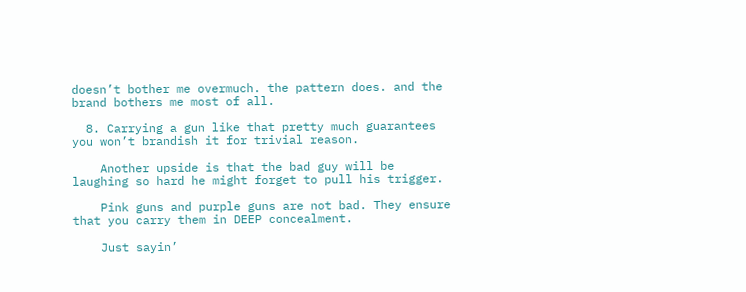doesn’t bother me overmuch. the pattern does. and the brand bothers me most of all.

  8. Carrying a gun like that pretty much guarantees you won’t brandish it for trivial reason.

    Another upside is that the bad guy will be laughing so hard he might forget to pull his trigger.

    Pink guns and purple guns are not bad. They ensure that you carry them in DEEP concealment.

    Just sayin’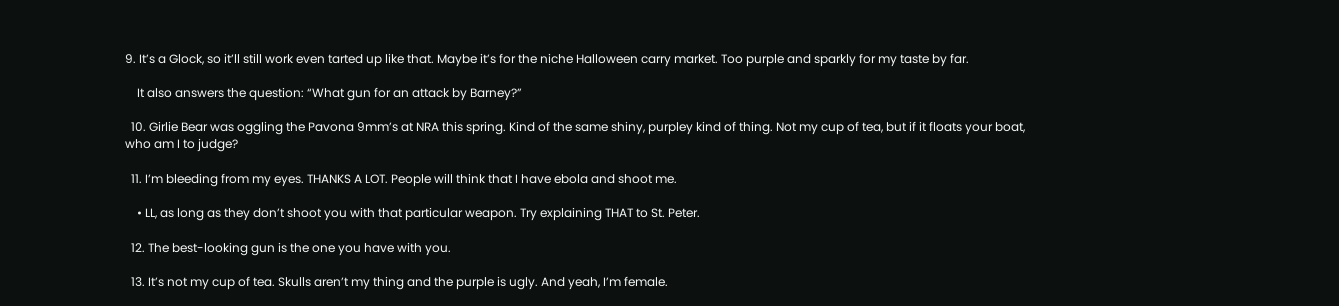9. It’s a Glock, so it’ll still work even tarted up like that. Maybe it’s for the niche Halloween carry market. Too purple and sparkly for my taste by far.

    It also answers the question: “What gun for an attack by Barney?”

  10. Girlie Bear was oggling the Pavona 9mm’s at NRA this spring. Kind of the same shiny, purpley kind of thing. Not my cup of tea, but if it floats your boat, who am I to judge?

  11. I’m bleeding from my eyes. THANKS A LOT. People will think that I have ebola and shoot me.

    • LL, as long as they don’t shoot you with that particular weapon. Try explaining THAT to St. Peter.

  12. The best-looking gun is the one you have with you.

  13. It’s not my cup of tea. Skulls aren’t my thing and the purple is ugly. And yeah, I’m female.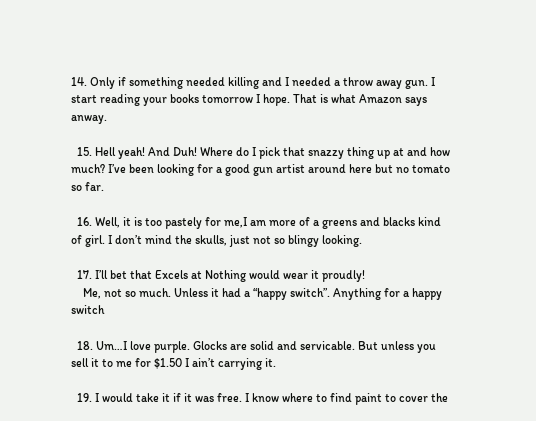14. Only if something needed killing and I needed a throw away gun. I start reading your books tomorrow I hope. That is what Amazon says anway.

  15. Hell yeah! And Duh! Where do I pick that snazzy thing up at and how much? I’ve been looking for a good gun artist around here but no tomato so far.

  16. Well, it is too pastely for me,I am more of a greens and blacks kind of girl. I don’t mind the skulls, just not so blingy looking.

  17. I’ll bet that Excels at Nothing would wear it proudly!
    Me, not so much. Unless it had a “happy switch”. Anything for a happy switch

  18. Um…I love purple. Glocks are solid and servicable. But unless you sell it to me for $1.50 I ain’t carrying it.

  19. I would take it if it was free. I know where to find paint to cover the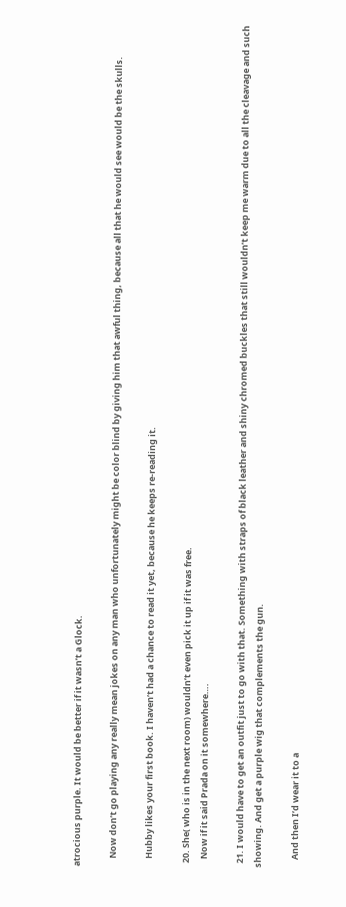atrocious purple. It would be better if it wasn’t a Glock.

    Now don’t go playing any really mean jokes on any man who unfortunately might be color blind by giving him that awful thing, because all that he would see would be the skulls.

    Hubby likes your first book. I haven’t had a chance to read it yet, because he keeps re-reading it.

  20. She( who is in the next room) wouldn’t even pick it up if it was free.
    Now if it said Prada on it somewhere….

  21. I would have to get an outfit just to go with that. Something with straps of black leather and shiny chromed buckles that still wouldn’t keep me warm due to all the cleavage and such showing. And get a purple wig that complements the gun.

    And then I’d wear it to a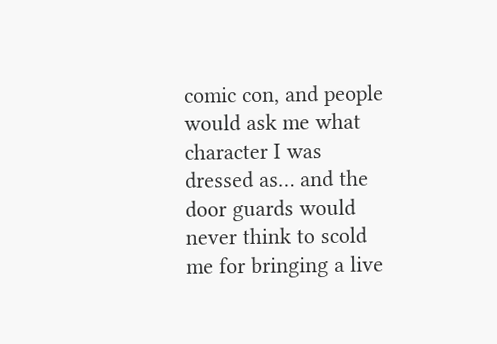comic con, and people would ask me what character I was dressed as… and the door guards would never think to scold me for bringing a live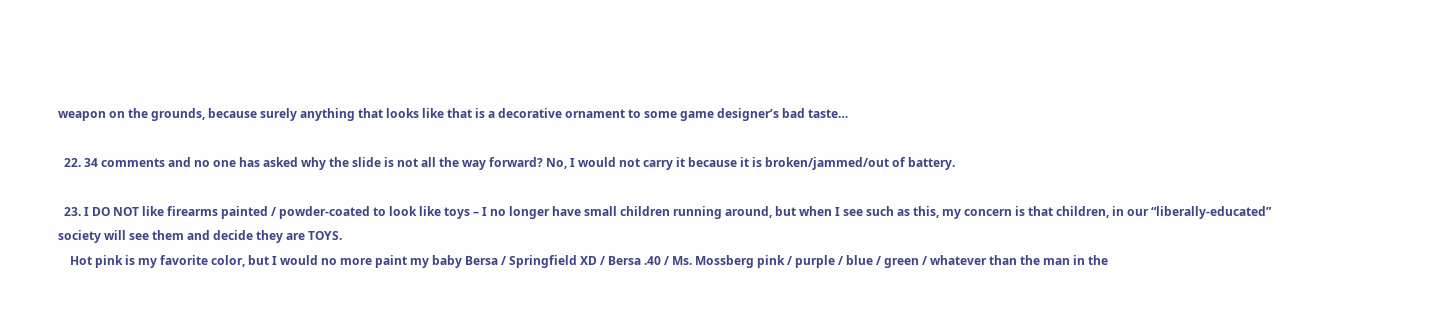weapon on the grounds, because surely anything that looks like that is a decorative ornament to some game designer’s bad taste…

  22. 34 comments and no one has asked why the slide is not all the way forward? No, I would not carry it because it is broken/jammed/out of battery.

  23. I DO NOT like firearms painted / powder-coated to look like toys – I no longer have small children running around, but when I see such as this, my concern is that children, in our “liberally-educated” society will see them and decide they are TOYS.
    Hot pink is my favorite color, but I would no more paint my baby Bersa / Springfield XD / Bersa .40 / Ms. Mossberg pink / purple / blue / green / whatever than the man in the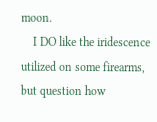moon.
    I DO like the iridescence utilized on some firearms, but question how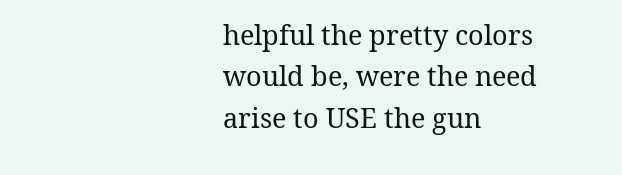helpful the pretty colors would be, were the need arise to USE the gun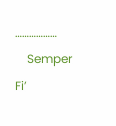………………
    Semper Fi’